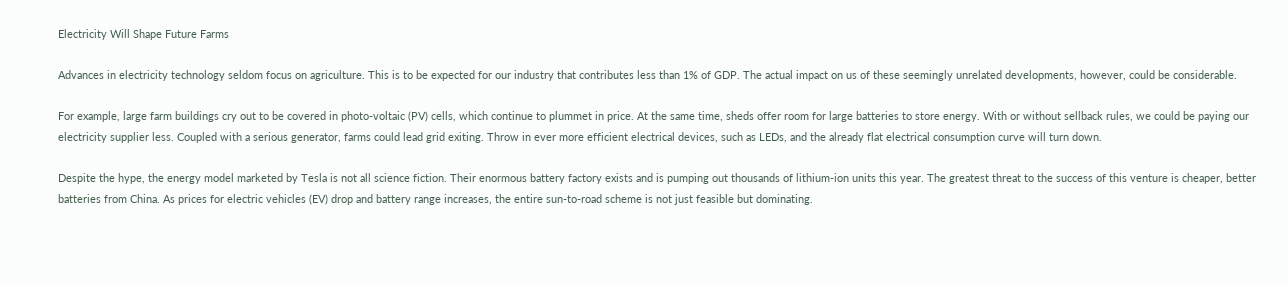Electricity Will Shape Future Farms

Advances in electricity technology seldom focus on agriculture. This is to be expected for our industry that contributes less than 1% of GDP. The actual impact on us of these seemingly unrelated developments, however, could be considerable.

For example, large farm buildings cry out to be covered in photo-voltaic (PV) cells, which continue to plummet in price. At the same time, sheds offer room for large batteries to store energy. With or without sellback rules, we could be paying our electricity supplier less. Coupled with a serious generator, farms could lead grid exiting. Throw in ever more efficient electrical devices, such as LEDs, and the already flat electrical consumption curve will turn down.

Despite the hype, the energy model marketed by Tesla is not all science fiction. Their enormous battery factory exists and is pumping out thousands of lithium-ion units this year. The greatest threat to the success of this venture is cheaper, better batteries from China. As prices for electric vehicles (EV) drop and battery range increases, the entire sun-to-road scheme is not just feasible but dominating.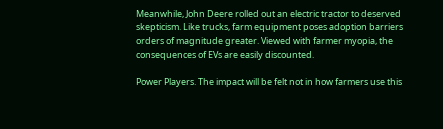Meanwhile, John Deere rolled out an electric tractor to deserved skepticism. Like trucks, farm equipment poses adoption barriers orders of magnitude greater. Viewed with farmer myopia, the consequences of EVs are easily discounted.

Power Players. The impact will be felt not in how farmers use this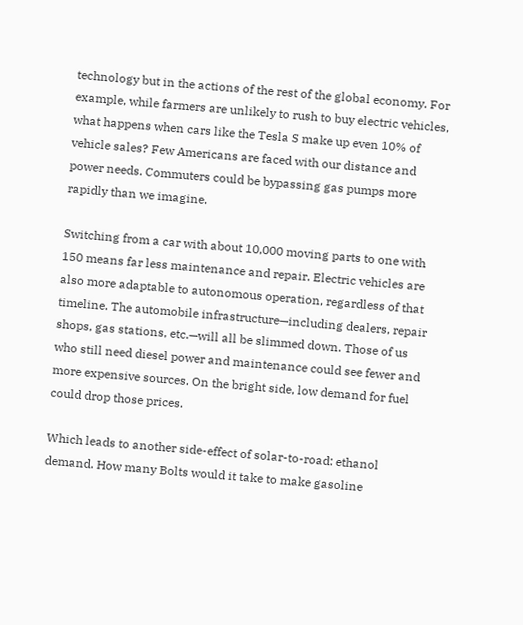technology but in the actions of the rest of the global economy. For example, while farmers are unlikely to rush to buy electric vehicles, what happens when cars like the Tesla S make up even 10% of vehicle sales? Few Americans are faced with our distance and power needs. Commuters could be bypassing gas pumps more rapidly than we imagine.

Switching from a car with about 10,000 moving parts to one with 150 means far less maintenance and repair. Electric vehicles are also more adaptable to autonomous operation, regardless of that timeline. The automobile infrastructure—including dealers, repair shops, gas stations, etc.—will all be slimmed down. Those of us who still need diesel power and maintenance could see fewer and more expensive sources. On the bright side, low demand for fuel could drop those prices.

Which leads to another side-effect of solar-to-road: ethanol demand. How many Bolts would it take to make gasoline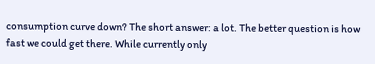consumption curve down? The short answer: a lot. The better question is how fast we could get there. While currently only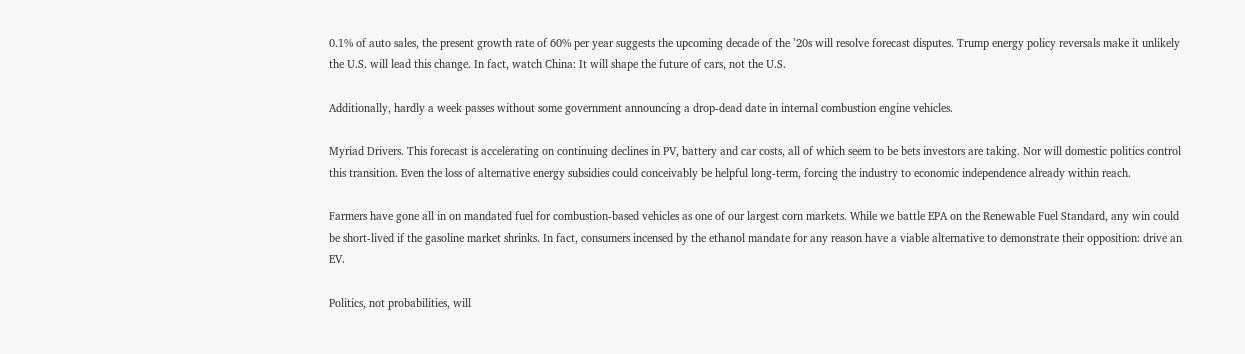0.1% of auto sales, the present growth rate of 60% per year suggests the upcoming decade of the ’20s will resolve forecast disputes. Trump energy policy reversals make it unlikely the U.S. will lead this change. In fact, watch China: It will shape the future of cars, not the U.S.

Additionally, hardly a week passes without some government announcing a drop-dead date in internal combustion engine vehicles.

Myriad Drivers. This forecast is accelerating on continuing declines in PV, battery and car costs, all of which seem to be bets investors are taking. Nor will domestic politics control this transition. Even the loss of alternative energy subsidies could conceivably be helpful long-term, forcing the industry to economic independence already within reach.

Farmers have gone all in on mandated fuel for combustion-based vehicles as one of our largest corn markets. While we battle EPA on the Renewable Fuel Standard, any win could be short-lived if the gasoline market shrinks. In fact, consumers incensed by the ethanol mandate for any reason have a viable alternative to demonstrate their opposition: drive an EV.

Politics, not probabilities, will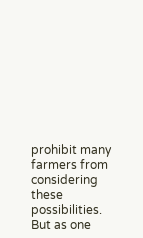prohibit many farmers from considering these possibilities. But as one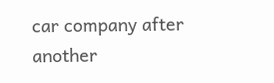car company after another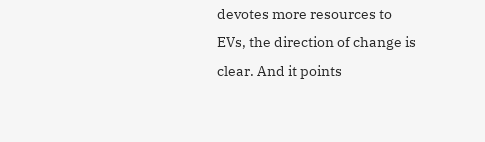devotes more resources to EVs, the direction of change is clear. And it points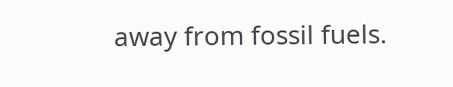away from fossil fuels.